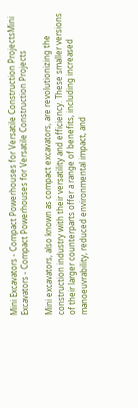Mini Excavators - Compact Powerhouses for Versatile Construction ProjectsMini Excavators - Compact Powerhouses for Versatile Construction Projects

Mini excavators, also known as compact excavators, are revolutionizing the construction industry with their versatility and efficiency. These smaller versions of their larger counterparts offer a range of benefits, including increased manoeuvrability, reduced environmental impact, and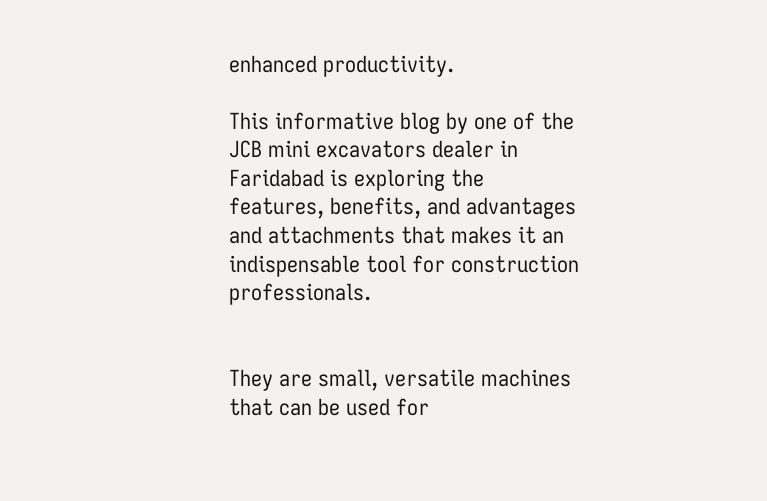enhanced productivity.

This informative blog by one of the JCB mini excavators dealer in Faridabad is exploring the features, benefits, and advantages and attachments that makes it an indispensable tool for construction professionals.


They are small, versatile machines that can be used for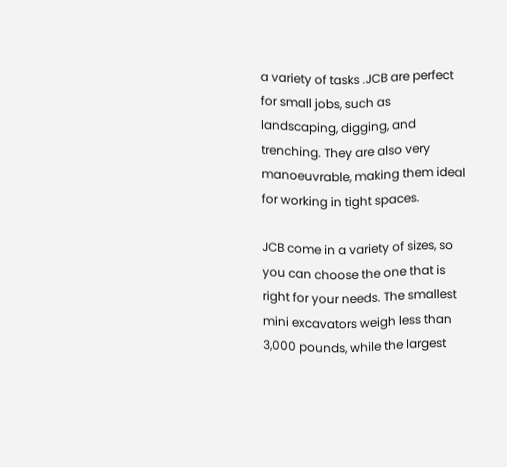a variety of tasks .JCB are perfect for small jobs, such as landscaping, digging, and trenching. They are also very manoeuvrable, making them ideal for working in tight spaces.

JCB come in a variety of sizes, so you can choose the one that is right for your needs. The smallest mini excavators weigh less than 3,000 pounds, while the largest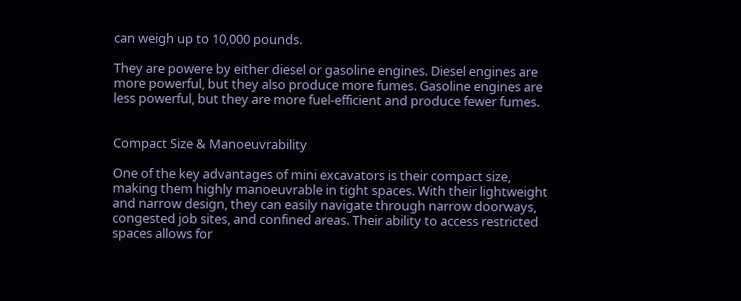can weigh up to 10,000 pounds.

They are powere by either diesel or gasoline engines. Diesel engines are more powerful, but they also produce more fumes. Gasoline engines are less powerful, but they are more fuel-efficient and produce fewer fumes.


Compact Size & Manoeuvrability

One of the key advantages of mini excavators is their compact size, making them highly manoeuvrable in tight spaces. With their lightweight and narrow design, they can easily navigate through narrow doorways, congested job sites, and confined areas. Their ability to access restricted spaces allows for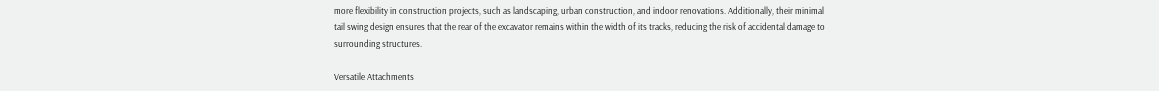more flexibility in construction projects, such as landscaping, urban construction, and indoor renovations. Additionally, their minimal tail swing design ensures that the rear of the excavator remains within the width of its tracks, reducing the risk of accidental damage to surrounding structures.

Versatile Attachments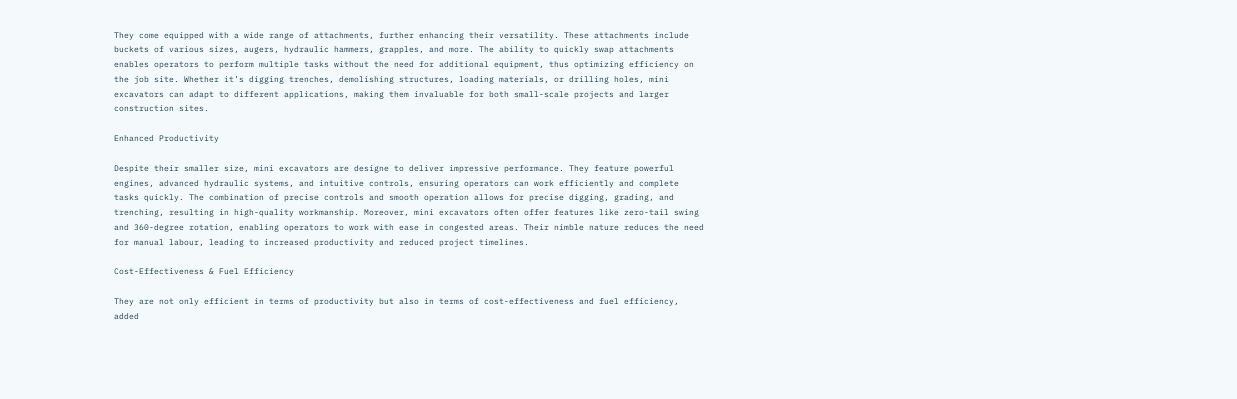They come equipped with a wide range of attachments, further enhancing their versatility. These attachments include buckets of various sizes, augers, hydraulic hammers, grapples, and more. The ability to quickly swap attachments enables operators to perform multiple tasks without the need for additional equipment, thus optimizing efficiency on the job site. Whether it’s digging trenches, demolishing structures, loading materials, or drilling holes, mini excavators can adapt to different applications, making them invaluable for both small-scale projects and larger construction sites.

Enhanced Productivity

Despite their smaller size, mini excavators are designe to deliver impressive performance. They feature powerful engines, advanced hydraulic systems, and intuitive controls, ensuring operators can work efficiently and complete tasks quickly. The combination of precise controls and smooth operation allows for precise digging, grading, and trenching, resulting in high-quality workmanship. Moreover, mini excavators often offer features like zero-tail swing and 360-degree rotation, enabling operators to work with ease in congested areas. Their nimble nature reduces the need for manual labour, leading to increased productivity and reduced project timelines.

Cost-Effectiveness & Fuel Efficiency

They are not only efficient in terms of productivity but also in terms of cost-effectiveness and fuel efficiency, added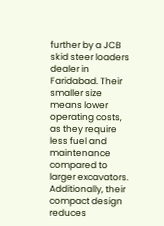further by a JCB skid steer loaders dealer in Faridabad. Their smaller size means lower operating costs, as they require less fuel and maintenance compared to larger excavators. Additionally, their compact design reduces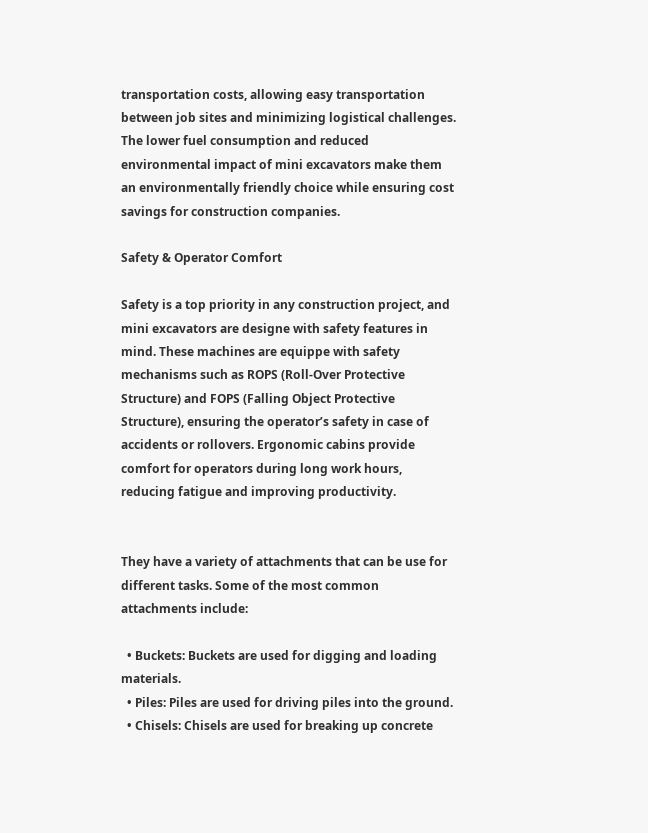transportation costs, allowing easy transportation between job sites and minimizing logistical challenges. The lower fuel consumption and reduced environmental impact of mini excavators make them an environmentally friendly choice while ensuring cost savings for construction companies.

Safety & Operator Comfort

Safety is a top priority in any construction project, and mini excavators are designe with safety features in mind. These machines are equippe with safety mechanisms such as ROPS (Roll-Over Protective Structure) and FOPS (Falling Object Protective Structure), ensuring the operator’s safety in case of accidents or rollovers. Ergonomic cabins provide comfort for operators during long work hours, reducing fatigue and improving productivity.


They have a variety of attachments that can be use for different tasks. Some of the most common attachments include:

  • Buckets: Buckets are used for digging and loading materials.
  • Piles: Piles are used for driving piles into the ground.
  • Chisels: Chisels are used for breaking up concrete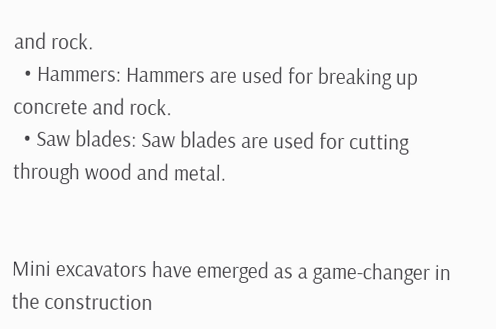and rock.
  • Hammers: Hammers are used for breaking up concrete and rock.
  • Saw blades: Saw blades are used for cutting through wood and metal.


Mini excavators have emerged as a game-changer in the construction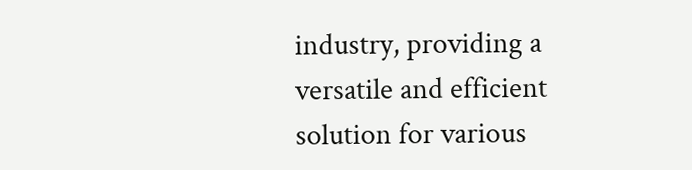industry, providing a versatile and efficient solution for various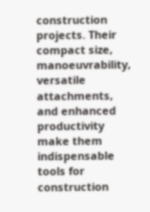construction projects. Their compact size, manoeuvrability, versatile attachments, and enhanced productivity make them indispensable tools for construction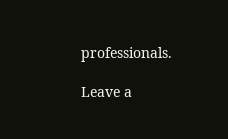professionals.

Leave a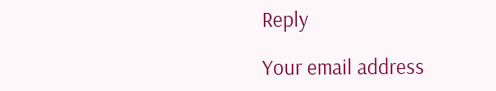Reply

Your email address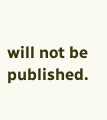will not be published.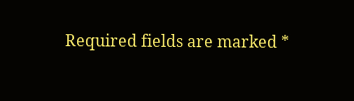Required fields are marked *